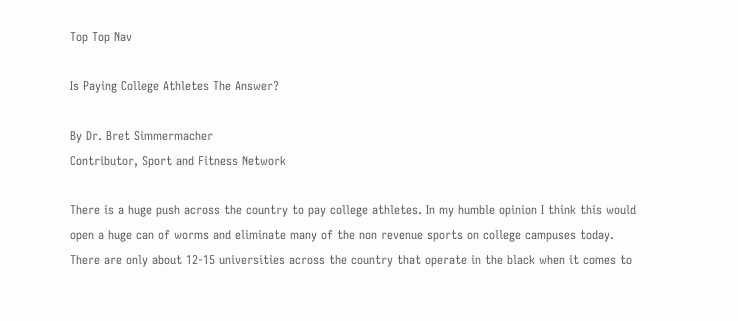Top Top Nav

Is Paying College Athletes The Answer?

By Dr. Bret Simmermacher
Contributor, Sport and Fitness Network

There is a huge push across the country to pay college athletes. In my humble opinion I think this would open a huge can of worms and eliminate many of the non revenue sports on college campuses today. There are only about 12-15 universities across the country that operate in the black when it comes to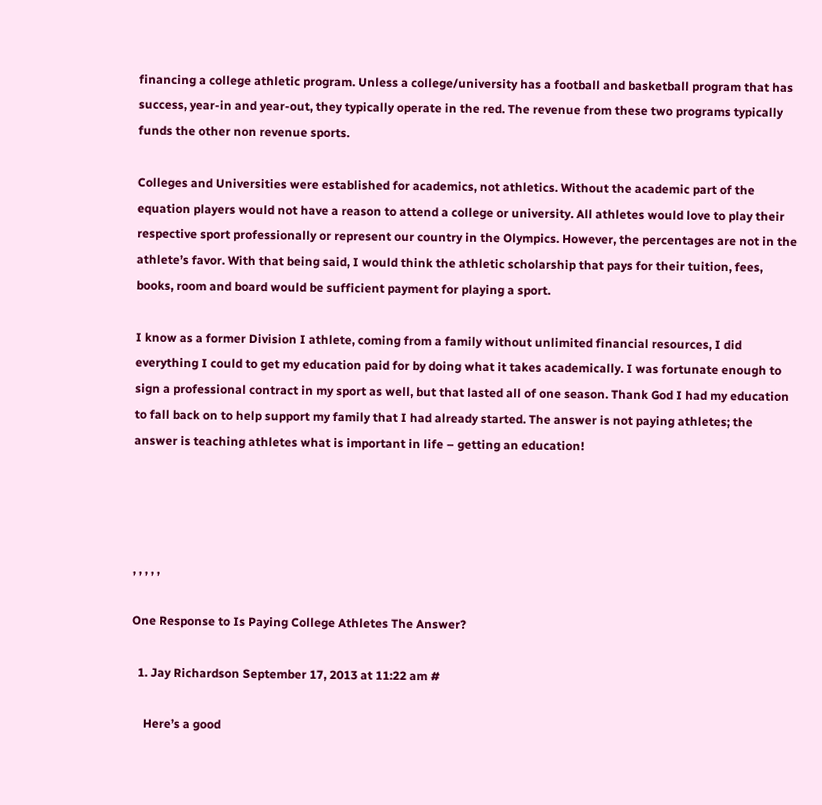financing a college athletic program. Unless a college/university has a football and basketball program that has success, year-in and year-out, they typically operate in the red. The revenue from these two programs typically funds the other non revenue sports.

Colleges and Universities were established for academics, not athletics. Without the academic part of the equation players would not have a reason to attend a college or university. All athletes would love to play their respective sport professionally or represent our country in the Olympics. However, the percentages are not in the athlete’s favor. With that being said, I would think the athletic scholarship that pays for their tuition, fees, books, room and board would be sufficient payment for playing a sport.

I know as a former Division I athlete, coming from a family without unlimited financial resources, I did everything I could to get my education paid for by doing what it takes academically. I was fortunate enough to sign a professional contract in my sport as well, but that lasted all of one season. Thank God I had my education to fall back on to help support my family that I had already started. The answer is not paying athletes; the answer is teaching athletes what is important in life – getting an education!




, , , , ,

One Response to Is Paying College Athletes The Answer?

  1. Jay Richardson September 17, 2013 at 11:22 am #

    Here’s a good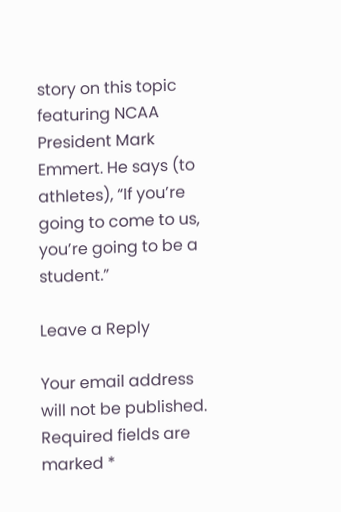story on this topic featuring NCAA President Mark Emmert. He says (to athletes), “If you’re going to come to us, you’re going to be a student.”

Leave a Reply

Your email address will not be published. Required fields are marked *